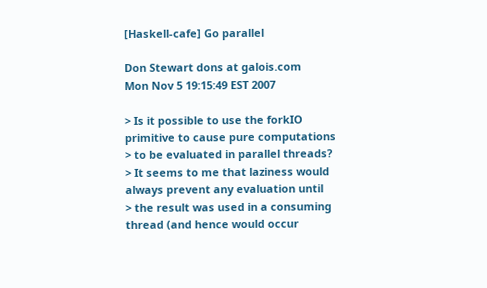[Haskell-cafe] Go parallel

Don Stewart dons at galois.com
Mon Nov 5 19:15:49 EST 2007

> Is it possible to use the forkIO primitive to cause pure computations
> to be evaluated in parallel threads?
> It seems to me that laziness would always prevent any evaluation until
> the result was used in a consuming thread (and hence would occur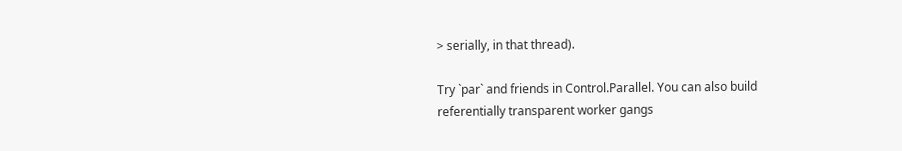> serially, in that thread).

Try `par` and friends in Control.Parallel. You can also build
referentially transparent worker gangs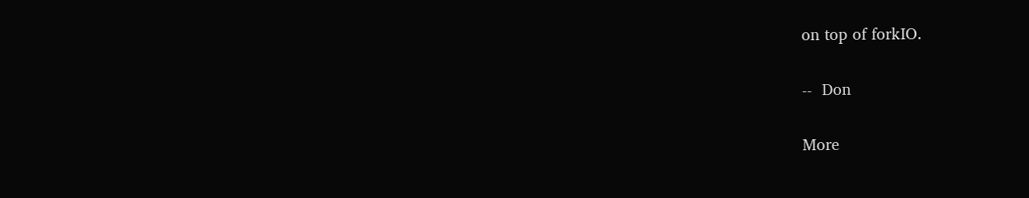on top of forkIO.

--  Don

More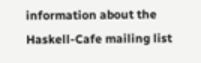information about the Haskell-Cafe mailing list